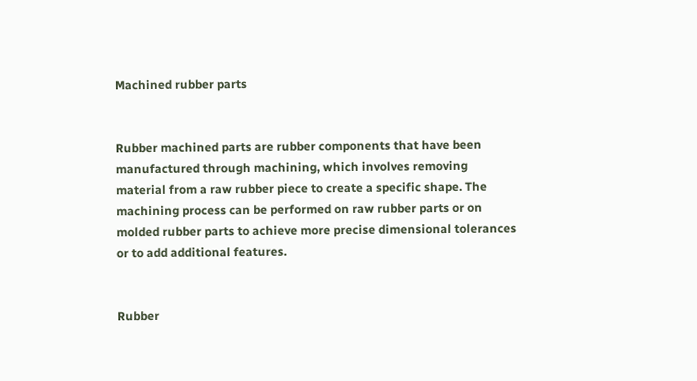Machined rubber parts


Rubber machined parts are rubber components that have been manufactured through machining, which involves removing material from a raw rubber piece to create a specific shape. The machining process can be performed on raw rubber parts or on molded rubber parts to achieve more precise dimensional tolerances or to add additional features.


Rubber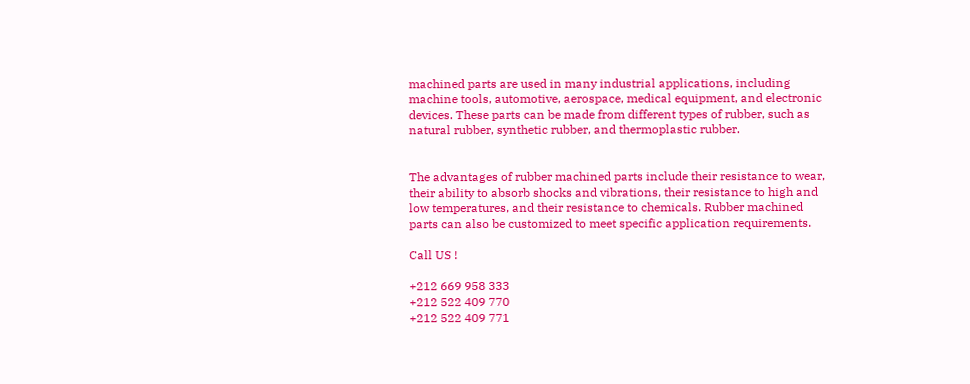machined parts are used in many industrial applications, including machine tools, automotive, aerospace, medical equipment, and electronic devices. These parts can be made from different types of rubber, such as natural rubber, synthetic rubber, and thermoplastic rubber.


The advantages of rubber machined parts include their resistance to wear, their ability to absorb shocks and vibrations, their resistance to high and low temperatures, and their resistance to chemicals. Rubber machined parts can also be customized to meet specific application requirements.

Call US !

+212 669 958 333
+212 522 409 770
+212 522 409 771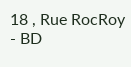18 , Rue RocRoy - BD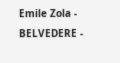Emile Zola - BELVEDERE -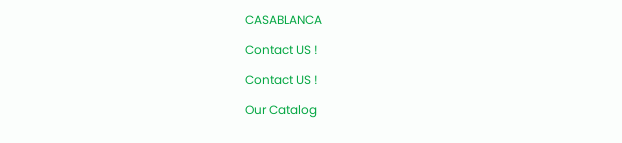CASABLANCA

Contact US !

Contact US !

Our Catalog